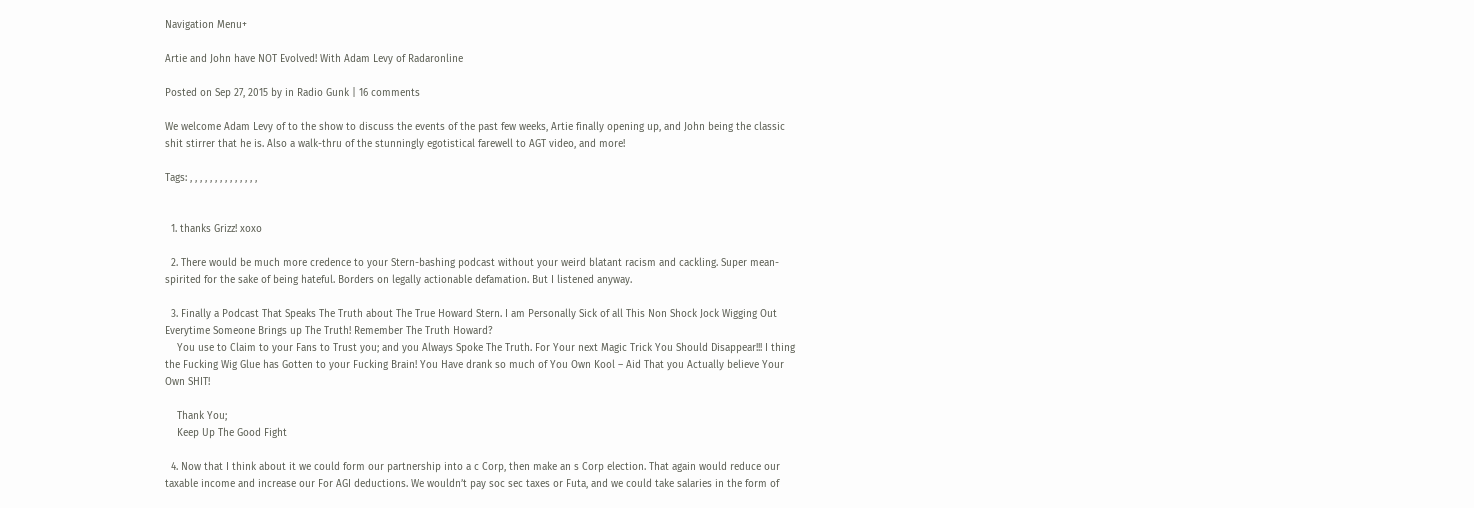Navigation Menu+

Artie and John have NOT Evolved! With Adam Levy of Radaronline

Posted on Sep 27, 2015 by in Radio Gunk | 16 comments

We welcome Adam Levy of to the show to discuss the events of the past few weeks, Artie finally opening up, and John being the classic shit stirrer that he is. Also a walk-thru of the stunningly egotistical farewell to AGT video, and more!

Tags: , , , , , , , , , , , , , ,


  1. thanks Grizz! xoxo

  2. There would be much more credence to your Stern-bashing podcast without your weird blatant racism and cackling. Super mean-spirited for the sake of being hateful. Borders on legally actionable defamation. But I listened anyway.

  3. Finally a Podcast That Speaks The Truth about The True Howard Stern. I am Personally Sick of all This Non Shock Jock Wigging Out Everytime Someone Brings up The Truth! Remember The Truth Howard?
    You use to Claim to your Fans to Trust you; and you Always Spoke The Truth. For Your next Magic Trick You Should Disappear!!! I thing the Fucking Wig Glue has Gotten to your Fucking Brain! You Have drank so much of You Own Kool – Aid That you Actually believe Your Own SHIT!

    Thank You;
    Keep Up The Good Fight

  4. Now that I think about it we could form our partnership into a c Corp, then make an s Corp election. That again would reduce our taxable income and increase our For AGI deductions. We wouldn’t pay soc sec taxes or Futa, and we could take salaries in the form of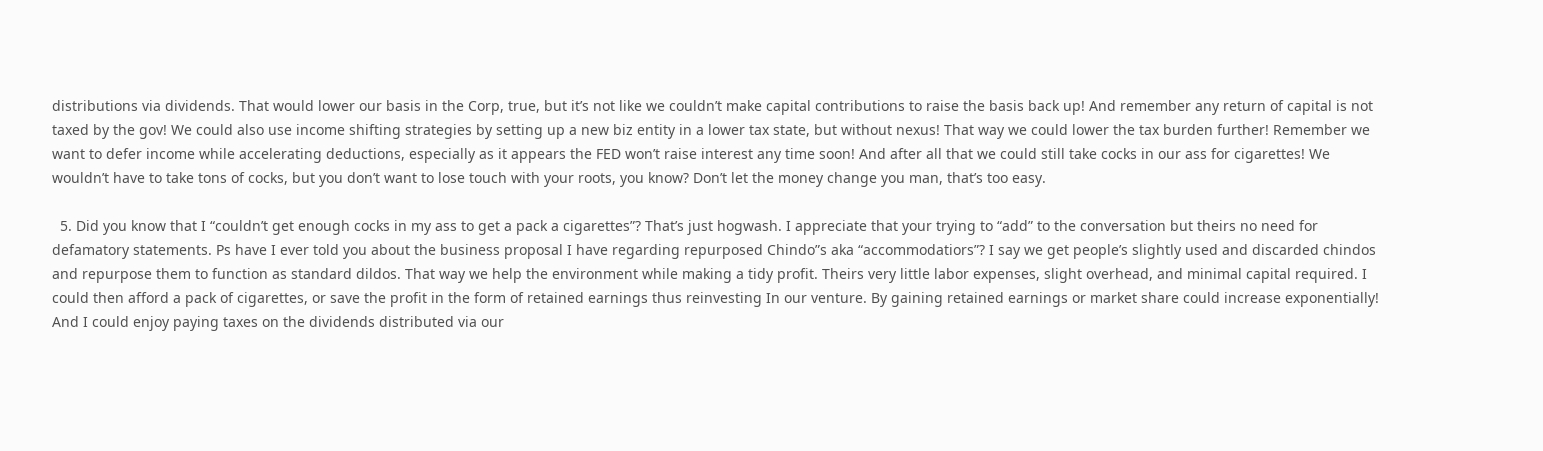distributions via dividends. That would lower our basis in the Corp, true, but it’s not like we couldn’t make capital contributions to raise the basis back up! And remember any return of capital is not taxed by the gov! We could also use income shifting strategies by setting up a new biz entity in a lower tax state, but without nexus! That way we could lower the tax burden further! Remember we want to defer income while accelerating deductions, especially as it appears the FED won’t raise interest any time soon! And after all that we could still take cocks in our ass for cigarettes! We wouldn’t have to take tons of cocks, but you don’t want to lose touch with your roots, you know? Don’t let the money change you man, that’s too easy.

  5. Did you know that I “couldn’t get enough cocks in my ass to get a pack a cigarettes”? That’s just hogwash. I appreciate that your trying to “add” to the conversation but theirs no need for defamatory statements. Ps have I ever told you about the business proposal I have regarding repurposed Chindo”s aka “accommodatiors”? I say we get people’s slightly used and discarded chindos and repurpose them to function as standard dildos. That way we help the environment while making a tidy profit. Theirs very little labor expenses, slight overhead, and minimal capital required. I could then afford a pack of cigarettes, or save the profit in the form of retained earnings thus reinvesting In our venture. By gaining retained earnings or market share could increase exponentially! And I could enjoy paying taxes on the dividends distributed via our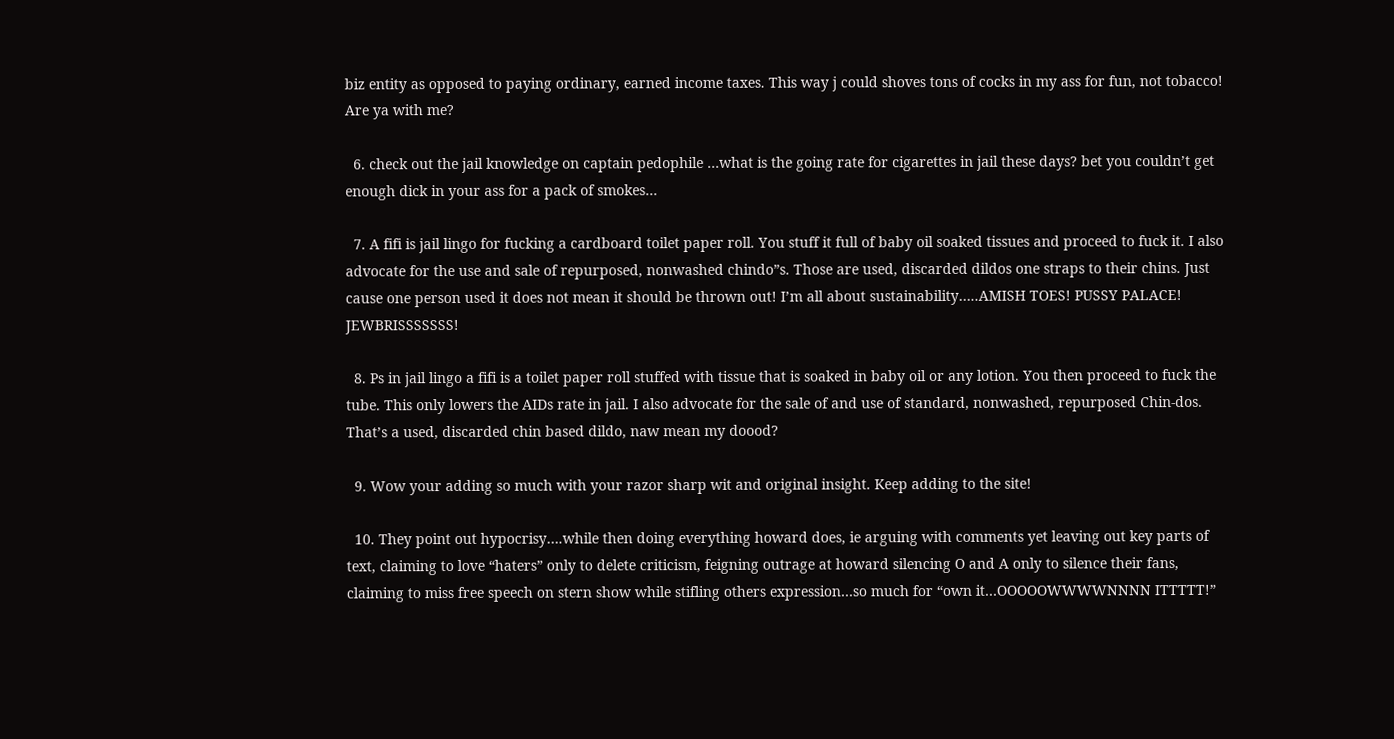biz entity as opposed to paying ordinary, earned income taxes. This way j could shoves tons of cocks in my ass for fun, not tobacco! Are ya with me?

  6. check out the jail knowledge on captain pedophile …what is the going rate for cigarettes in jail these days? bet you couldn’t get enough dick in your ass for a pack of smokes…

  7. A fifi is jail lingo for fucking a cardboard toilet paper roll. You stuff it full of baby oil soaked tissues and proceed to fuck it. I also advocate for the use and sale of repurposed, nonwashed chindo”s. Those are used, discarded dildos one straps to their chins. Just cause one person used it does not mean it should be thrown out! I’m all about sustainability…..AMISH TOES! PUSSY PALACE! JEWBRISSSSSSS!

  8. Ps in jail lingo a fifi is a toilet paper roll stuffed with tissue that is soaked in baby oil or any lotion. You then proceed to fuck the tube. This only lowers the AIDs rate in jail. I also advocate for the sale of and use of standard, nonwashed, repurposed Chin-dos. That’s a used, discarded chin based dildo, naw mean my doood?

  9. Wow your adding so much with your razor sharp wit and original insight. Keep adding to the site!

  10. They point out hypocrisy….while then doing everything howard does, ie arguing with comments yet leaving out key parts of text, claiming to love “haters” only to delete criticism, feigning outrage at howard silencing O and A only to silence their fans, claiming to miss free speech on stern show while stifling others expression…so much for “own it…OOOOOWWWWNNNN ITTTTT!”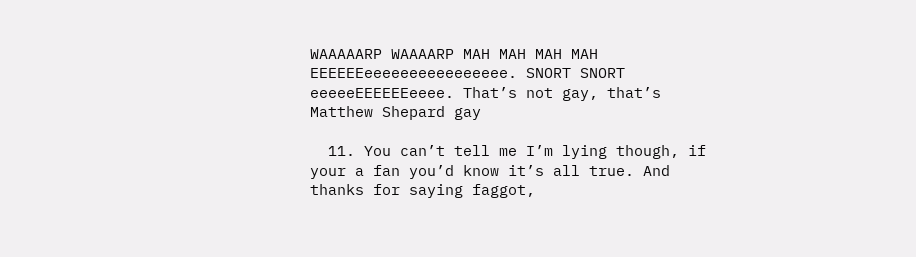WAAAAARP WAAAARP MAH MAH MAH MAH EEEEEEeeeeeeeeeeeeeeee. SNORT SNORT eeeeeEEEEEEeeee. That’s not gay, that’s Matthew Shepard gay

  11. You can’t tell me I’m lying though, if your a fan you’d know it’s all true. And thanks for saying faggot,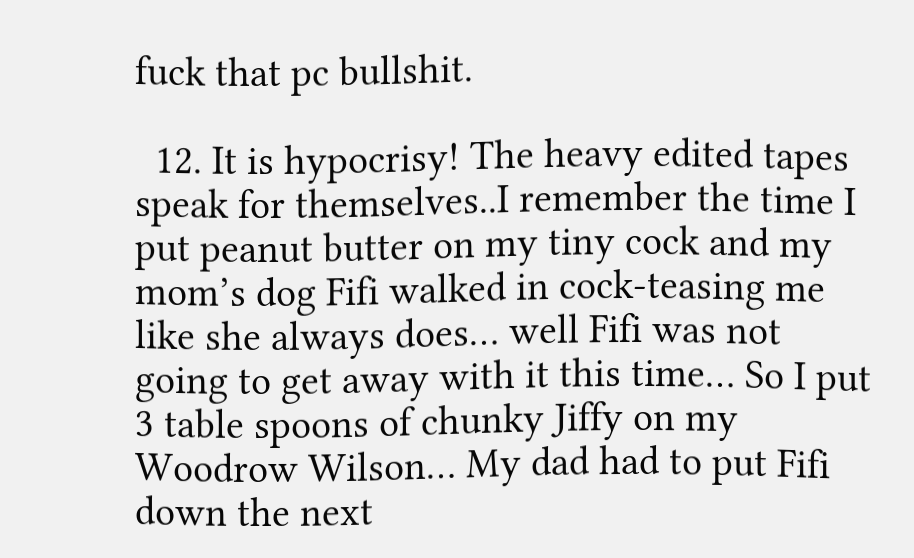fuck that pc bullshit.

  12. It is hypocrisy! The heavy edited tapes speak for themselves..I remember the time I put peanut butter on my tiny cock and my mom’s dog Fifi walked in cock-teasing me like she always does… well Fifi was not going to get away with it this time… So I put 3 table spoons of chunky Jiffy on my Woodrow Wilson… My dad had to put Fifi down the next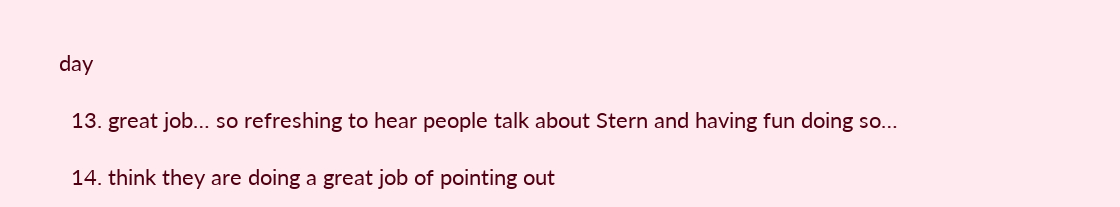day

  13. great job… so refreshing to hear people talk about Stern and having fun doing so…

  14. think they are doing a great job of pointing out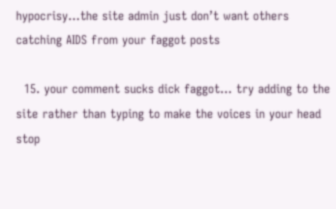hypocrisy…the site admin just don’t want others catching AIDS from your faggot posts

  15. your comment sucks dick faggot… try adding to the site rather than typing to make the voices in your head stop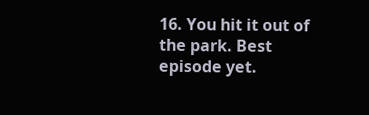16. You hit it out of the park. Best episode yet.